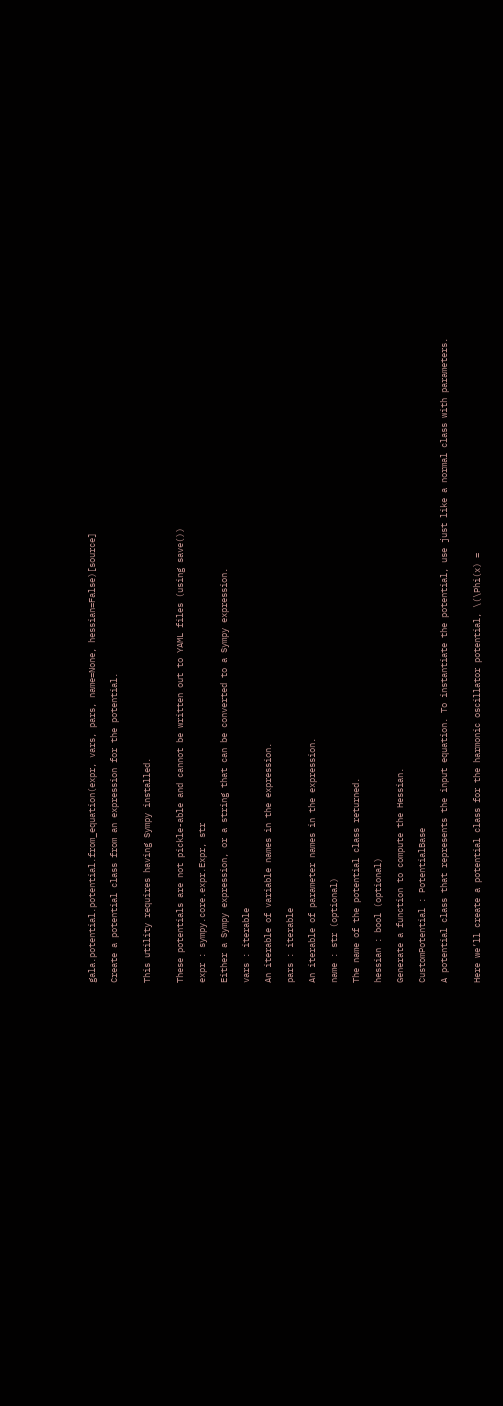gala.potential.potential.from_equation(expr, vars, pars, name=None, hessian=False)[source]

Create a potential class from an expression for the potential.


This utility requires having Sympy installed.


These potentials are not pickle-able and cannot be written out to YAML files (using save())

expr : sympy.core.expr.Expr, str

Either a Sympy expression, or a string that can be converted to a Sympy expression.

vars : iterable

An iterable of variable names in the expression.

pars : iterable

An iterable of parameter names in the expression.

name : str (optional)

The name of the potential class returned.

hessian : bool (optional)

Generate a function to compute the Hessian.

CustomPotential : PotentialBase

A potential class that represents the input equation. To instantiate the potential, use just like a normal class with parameters.


Here we’ll create a potential class for the harmonic oscillator potential, \(\Phi(x) =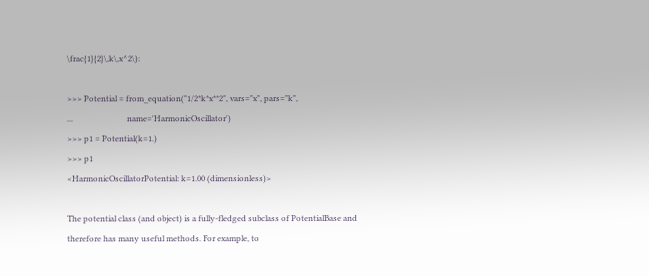\frac{1}{2}\,k\,x^2\):

>>> Potential = from_equation("1/2*k*x**2", vars="x", pars="k",
...                           name='HarmonicOscillator')
>>> p1 = Potential(k=1.)
>>> p1
<HarmonicOscillatorPotential: k=1.00 (dimensionless)>

The potential class (and object) is a fully-fledged subclass of PotentialBase and therefore has many useful methods. For example, to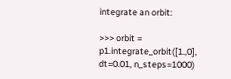integrate an orbit:

>>> orbit = p1.integrate_orbit([1.,0], dt=0.01, n_steps=1000)